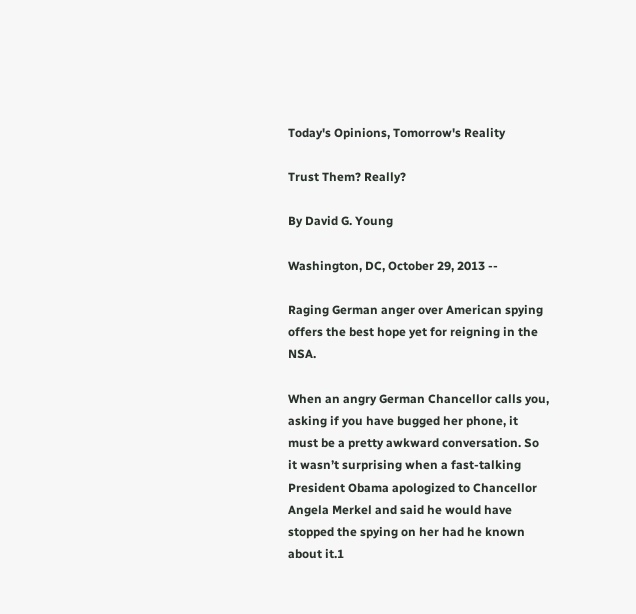Today's Opinions, Tomorrow's Reality

Trust Them? Really?

By David G. Young

Washington, DC, October 29, 2013 --

Raging German anger over American spying offers the best hope yet for reigning in the NSA.

When an angry German Chancellor calls you, asking if you have bugged her phone, it must be a pretty awkward conversation. So it wasn’t surprising when a fast-talking President Obama apologized to Chancellor Angela Merkel and said he would have stopped the spying on her had he known about it.1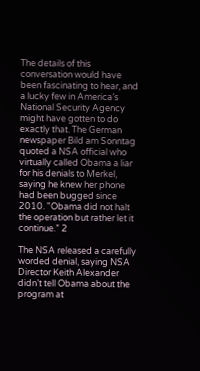The details of this conversation would have been fascinating to hear, and a lucky few in America’s National Security Agency might have gotten to do exactly that. The German newspaper Bild am Sonntag quoted a NSA official who virtually called Obama a liar for his denials to Merkel, saying he knew her phone had been bugged since 2010. "Obama did not halt the operation but rather let it continue.” 2

The NSA released a carefully worded denial, saying NSA Director Keith Alexander didn’t tell Obama about the program at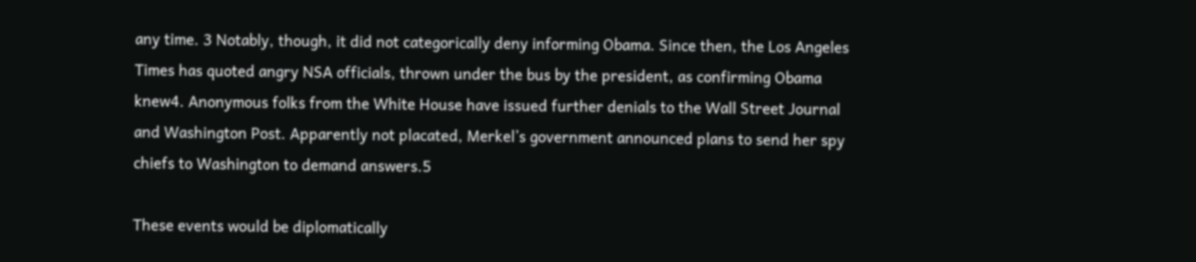any time. 3 Notably, though, it did not categorically deny informing Obama. Since then, the Los Angeles Times has quoted angry NSA officials, thrown under the bus by the president, as confirming Obama knew4. Anonymous folks from the White House have issued further denials to the Wall Street Journal and Washington Post. Apparently not placated, Merkel’s government announced plans to send her spy chiefs to Washington to demand answers.5

These events would be diplomatically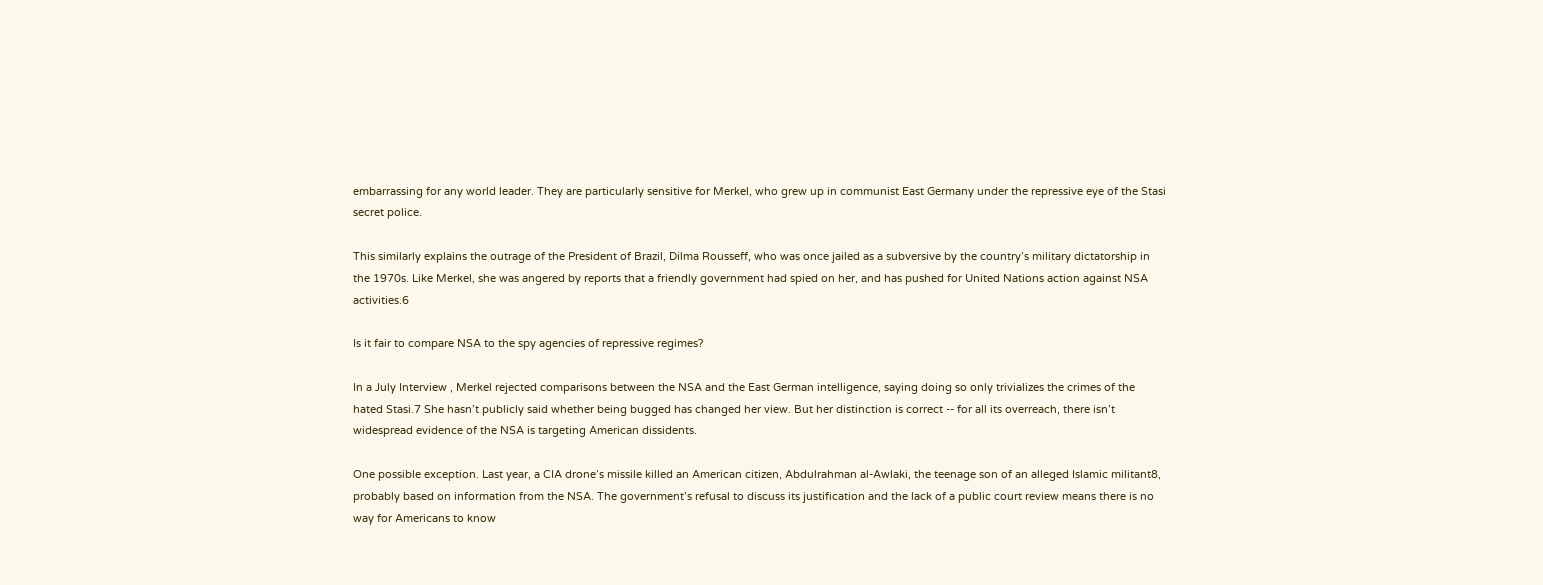embarrassing for any world leader. They are particularly sensitive for Merkel, who grew up in communist East Germany under the repressive eye of the Stasi secret police.

This similarly explains the outrage of the President of Brazil, Dilma Rousseff, who was once jailed as a subversive by the country’s military dictatorship in the 1970s. Like Merkel, she was angered by reports that a friendly government had spied on her, and has pushed for United Nations action against NSA activities.6

Is it fair to compare NSA to the spy agencies of repressive regimes?

In a July Interview , Merkel rejected comparisons between the NSA and the East German intelligence, saying doing so only trivializes the crimes of the hated Stasi.7 She hasn’t publicly said whether being bugged has changed her view. But her distinction is correct -- for all its overreach, there isn’t widespread evidence of the NSA is targeting American dissidents.

One possible exception. Last year, a CIA drone’s missile killed an American citizen, Abdulrahman al-Awlaki, the teenage son of an alleged Islamic militant8, probably based on information from the NSA. The government’s refusal to discuss its justification and the lack of a public court review means there is no way for Americans to know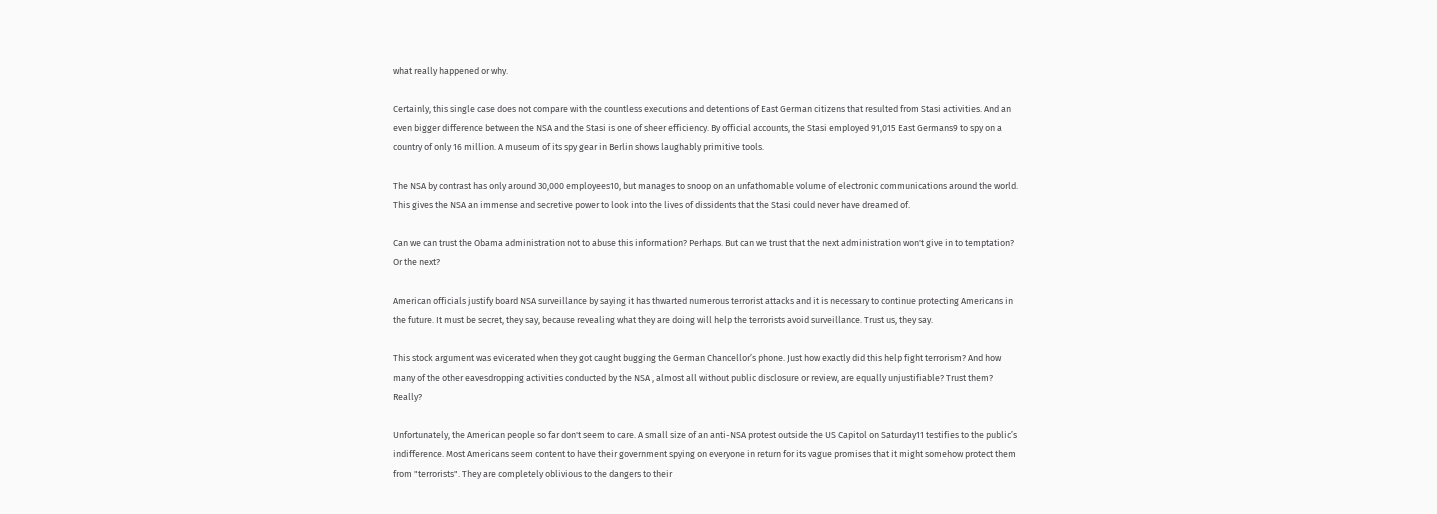what really happened or why.

Certainly, this single case does not compare with the countless executions and detentions of East German citizens that resulted from Stasi activities. And an even bigger difference between the NSA and the Stasi is one of sheer efficiency. By official accounts, the Stasi employed 91,015 East Germans9 to spy on a country of only 16 million. A museum of its spy gear in Berlin shows laughably primitive tools.

The NSA by contrast has only around 30,000 employees10, but manages to snoop on an unfathomable volume of electronic communications around the world. This gives the NSA an immense and secretive power to look into the lives of dissidents that the Stasi could never have dreamed of.

Can we can trust the Obama administration not to abuse this information? Perhaps. But can we trust that the next administration won't give in to temptation? Or the next?

American officials justify board NSA surveillance by saying it has thwarted numerous terrorist attacks and it is necessary to continue protecting Americans in the future. It must be secret, they say, because revealing what they are doing will help the terrorists avoid surveillance. Trust us, they say.

This stock argument was evicerated when they got caught bugging the German Chancellor’s phone. Just how exactly did this help fight terrorism? And how many of the other eavesdropping activities conducted by the NSA , almost all without public disclosure or review, are equally unjustifiable? Trust them? Really?

Unfortunately, the American people so far don't seem to care. A small size of an anti-NSA protest outside the US Capitol on Saturday11 testifies to the public’s indifference. Most Americans seem content to have their government spying on everyone in return for its vague promises that it might somehow protect them from "terrorists". They are completely oblivious to the dangers to their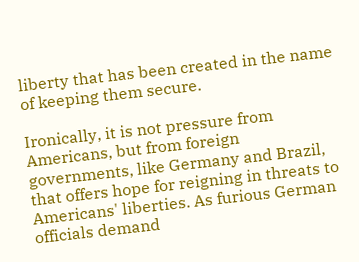liberty that has been created in the name of keeping them secure.

Ironically, it is not pressure from Americans, but from foreign governments, like Germany and Brazil, that offers hope for reigning in threats to Americans' liberties. As furious German officials demand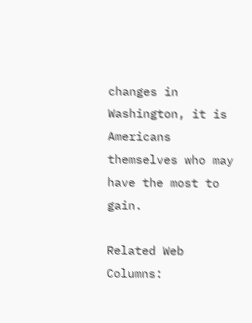changes in Washington, it is Americans themselves who may have the most to gain.

Related Web Columns: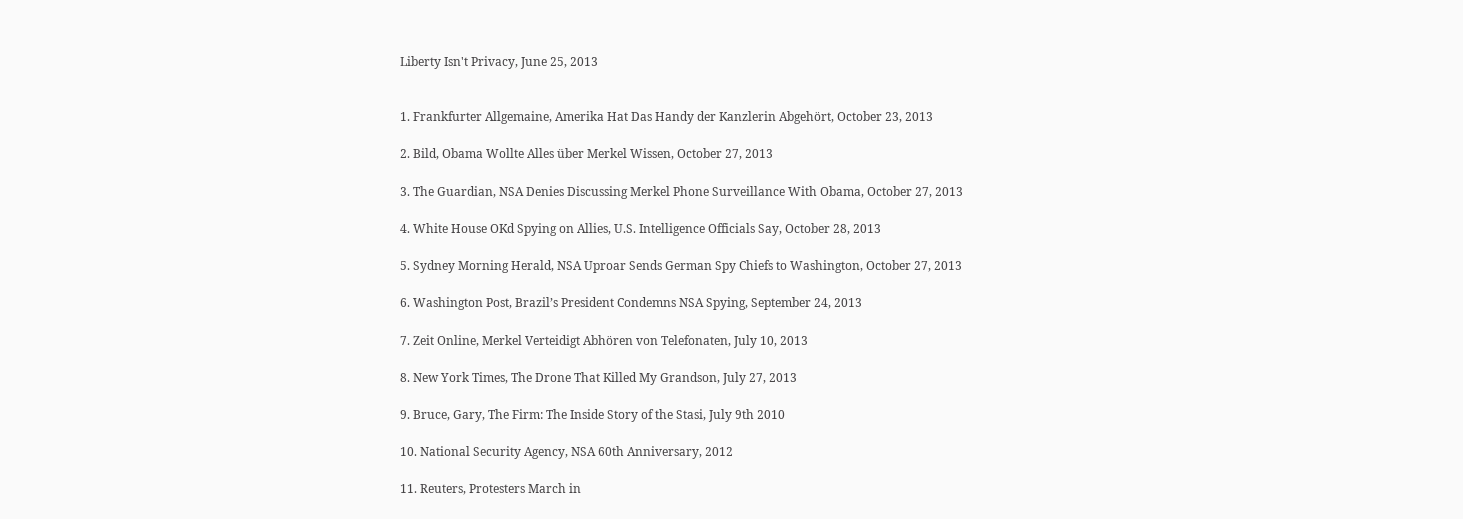Liberty Isn't Privacy, June 25, 2013


1. Frankfurter Allgemaine, Amerika Hat Das Handy der Kanzlerin Abgehört, October 23, 2013

2. Bild, Obama Wollte Alles über Merkel Wissen, October 27, 2013

3. The Guardian, NSA Denies Discussing Merkel Phone Surveillance With Obama, October 27, 2013

4. White House OKd Spying on Allies, U.S. Intelligence Officials Say, October 28, 2013

5. Sydney Morning Herald, NSA Uproar Sends German Spy Chiefs to Washington, October 27, 2013

6. Washington Post, Brazil’s President Condemns NSA Spying, September 24, 2013

7. Zeit Online, Merkel Verteidigt Abhören von Telefonaten, July 10, 2013

8. New York Times, The Drone That Killed My Grandson, July 27, 2013

9. Bruce, Gary, The Firm: The Inside Story of the Stasi, July 9th 2010

10. National Security Agency, NSA 60th Anniversary, 2012

11. Reuters, Protesters March in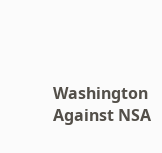Washington Against NSA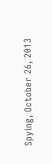Spying, October 26, 2013